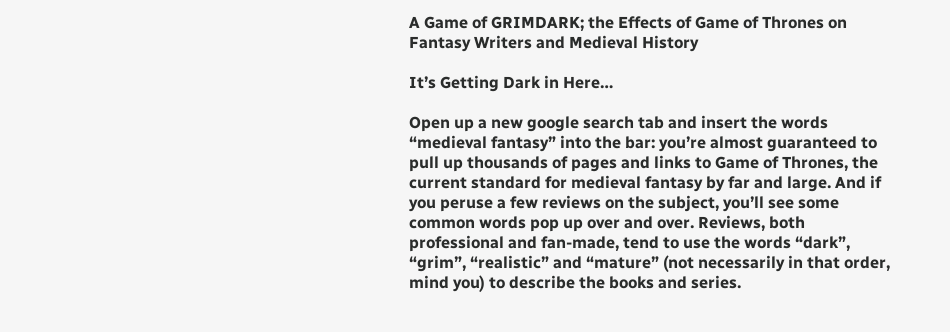A Game of GRIMDARK; the Effects of Game of Thrones on Fantasy Writers and Medieval History

It’s Getting Dark in Here…

Open up a new google search tab and insert the words “medieval fantasy” into the bar: you’re almost guaranteed to pull up thousands of pages and links to Game of Thrones, the current standard for medieval fantasy by far and large. And if you peruse a few reviews on the subject, you’ll see some common words pop up over and over. Reviews, both professional and fan-made, tend to use the words “dark”, “grim”, “realistic” and “mature” (not necessarily in that order, mind you) to describe the books and series.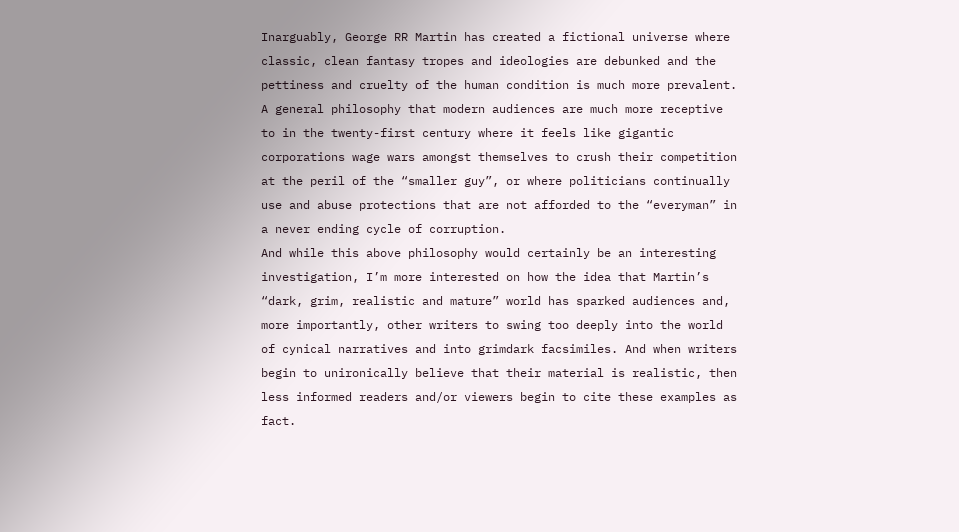Inarguably, George RR Martin has created a fictional universe where classic, clean fantasy tropes and ideologies are debunked and the pettiness and cruelty of the human condition is much more prevalent. A general philosophy that modern audiences are much more receptive to in the twenty-first century where it feels like gigantic corporations wage wars amongst themselves to crush their competition at the peril of the “smaller guy”, or where politicians continually use and abuse protections that are not afforded to the “everyman” in a never ending cycle of corruption.
And while this above philosophy would certainly be an interesting investigation, I’m more interested on how the idea that Martin’s “dark, grim, realistic and mature” world has sparked audiences and, more importantly, other writers to swing too deeply into the world of cynical narratives and into grimdark facsimiles. And when writers begin to unironically believe that their material is realistic, then less informed readers and/or viewers begin to cite these examples as fact.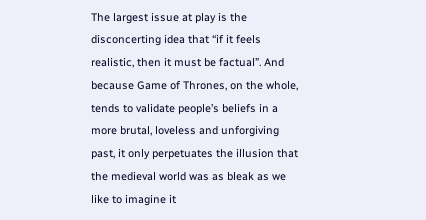The largest issue at play is the disconcerting idea that “if it feels realistic, then it must be factual”. And because Game of Thrones, on the whole, tends to validate people’s beliefs in a more brutal, loveless and unforgiving past, it only perpetuates the illusion that the medieval world was as bleak as we like to imagine it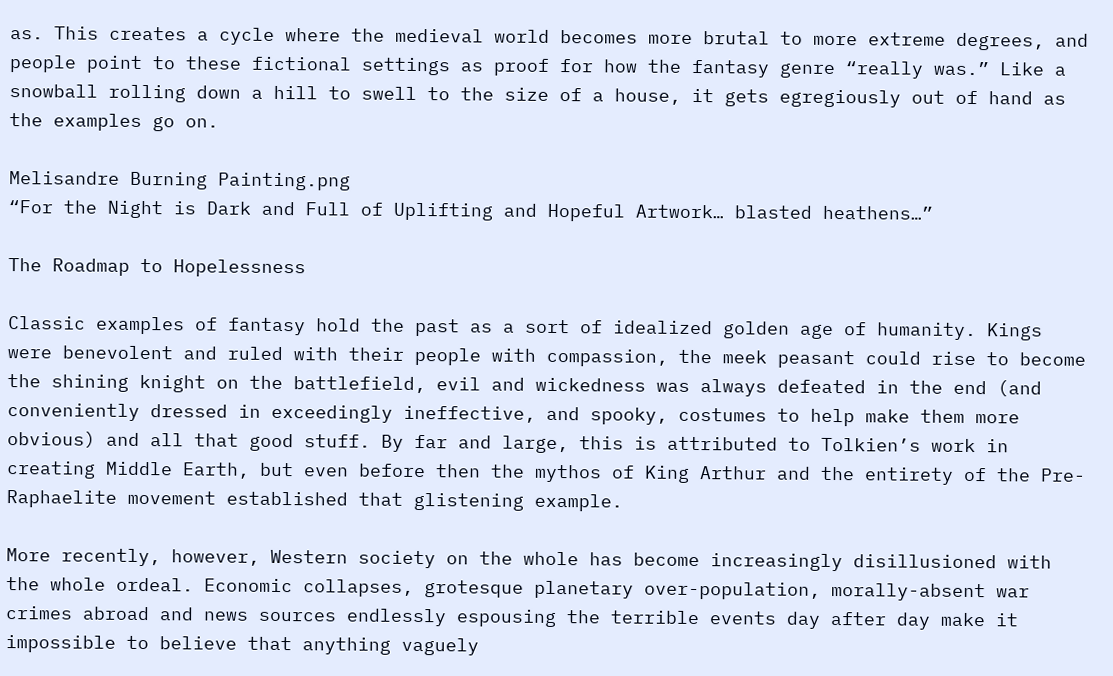as. This creates a cycle where the medieval world becomes more brutal to more extreme degrees, and people point to these fictional settings as proof for how the fantasy genre “really was.” Like a snowball rolling down a hill to swell to the size of a house, it gets egregiously out of hand as the examples go on.

Melisandre Burning Painting.png
“For the Night is Dark and Full of Uplifting and Hopeful Artwork… blasted heathens…”

The Roadmap to Hopelessness

Classic examples of fantasy hold the past as a sort of idealized golden age of humanity. Kings were benevolent and ruled with their people with compassion, the meek peasant could rise to become the shining knight on the battlefield, evil and wickedness was always defeated in the end (and conveniently dressed in exceedingly ineffective, and spooky, costumes to help make them more obvious) and all that good stuff. By far and large, this is attributed to Tolkien’s work in creating Middle Earth, but even before then the mythos of King Arthur and the entirety of the Pre-Raphaelite movement established that glistening example.

More recently, however, Western society on the whole has become increasingly disillusioned with the whole ordeal. Economic collapses, grotesque planetary over-population, morally-absent war crimes abroad and news sources endlessly espousing the terrible events day after day make it impossible to believe that anything vaguely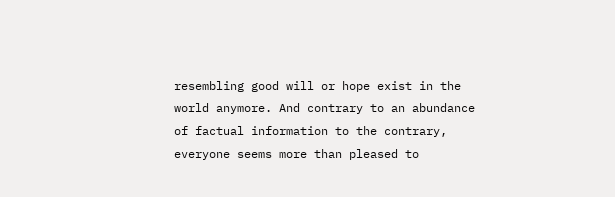resembling good will or hope exist in the world anymore. And contrary to an abundance of factual information to the contrary, everyone seems more than pleased to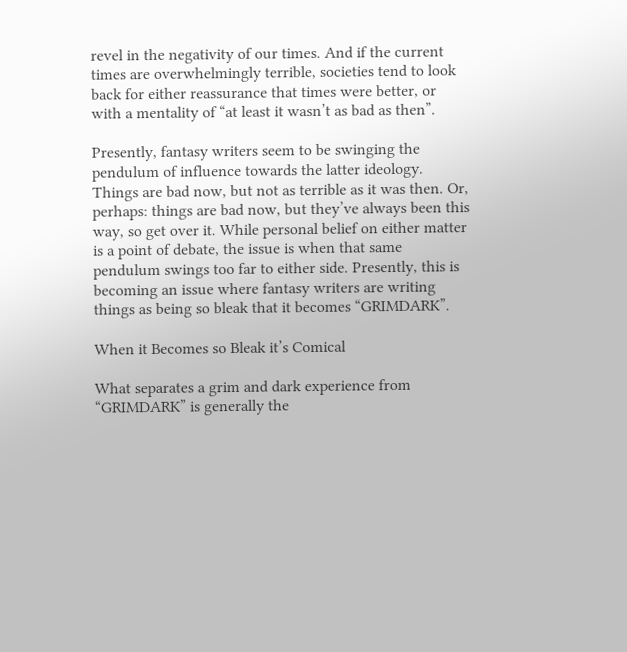revel in the negativity of our times. And if the current times are overwhelmingly terrible, societies tend to look back for either reassurance that times were better, or with a mentality of “at least it wasn’t as bad as then”.

Presently, fantasy writers seem to be swinging the pendulum of influence towards the latter ideology. Things are bad now, but not as terrible as it was then. Or, perhaps: things are bad now, but they’ve always been this way, so get over it. While personal belief on either matter is a point of debate, the issue is when that same pendulum swings too far to either side. Presently, this is becoming an issue where fantasy writers are writing things as being so bleak that it becomes “GRIMDARK”.

When it Becomes so Bleak it’s Comical

What separates a grim and dark experience from “GRIMDARK” is generally the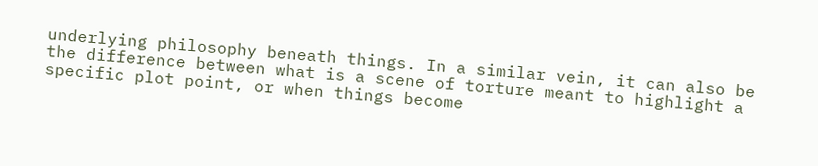underlying philosophy beneath things. In a similar vein, it can also be the difference between what is a scene of torture meant to highlight a specific plot point, or when things become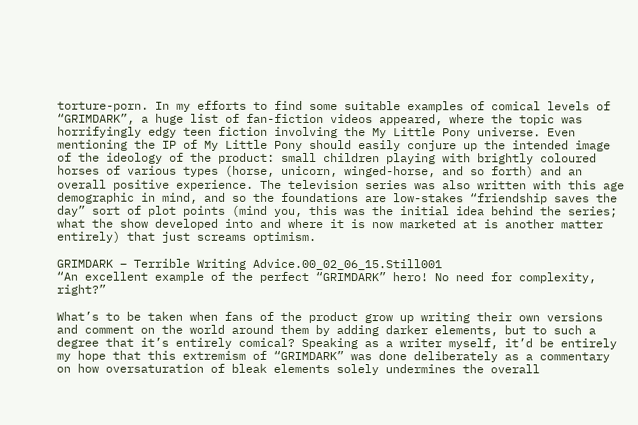torture-porn. In my efforts to find some suitable examples of comical levels of “GRIMDARK”, a huge list of fan-fiction videos appeared, where the topic was horrifyingly edgy teen fiction involving the My Little Pony universe. Even mentioning the IP of My Little Pony should easily conjure up the intended image of the ideology of the product: small children playing with brightly coloured horses of various types (horse, unicorn, winged-horse, and so forth) and an overall positive experience. The television series was also written with this age demographic in mind, and so the foundations are low-stakes “friendship saves the day” sort of plot points (mind you, this was the initial idea behind the series; what the show developed into and where it is now marketed at is another matter entirely) that just screams optimism.

GRIMDARK – Terrible Writing Advice.00_02_06_15.Still001
“An excellent example of the perfect “GRIMDARK” hero! No need for complexity, right?”

What’s to be taken when fans of the product grow up writing their own versions and comment on the world around them by adding darker elements, but to such a degree that it’s entirely comical? Speaking as a writer myself, it’d be entirely my hope that this extremism of “GRIMDARK” was done deliberately as a commentary on how oversaturation of bleak elements solely undermines the overall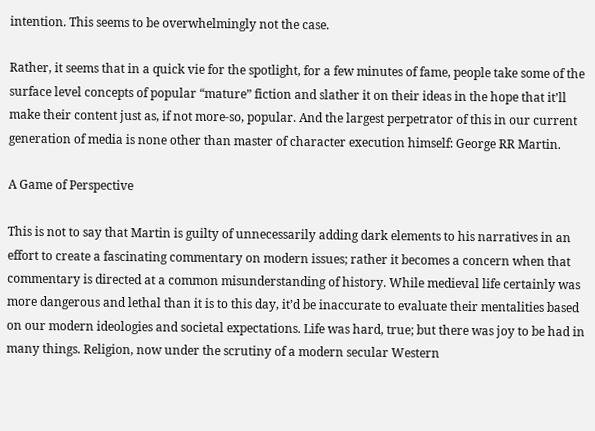intention. This seems to be overwhelmingly not the case.

Rather, it seems that in a quick vie for the spotlight, for a few minutes of fame, people take some of the surface level concepts of popular “mature” fiction and slather it on their ideas in the hope that it’ll make their content just as, if not more-so, popular. And the largest perpetrator of this in our current generation of media is none other than master of character execution himself: George RR Martin.

A Game of Perspective

This is not to say that Martin is guilty of unnecessarily adding dark elements to his narratives in an effort to create a fascinating commentary on modern issues; rather it becomes a concern when that commentary is directed at a common misunderstanding of history. While medieval life certainly was more dangerous and lethal than it is to this day, it’d be inaccurate to evaluate their mentalities based on our modern ideologies and societal expectations. Life was hard, true; but there was joy to be had in many things. Religion, now under the scrutiny of a modern secular Western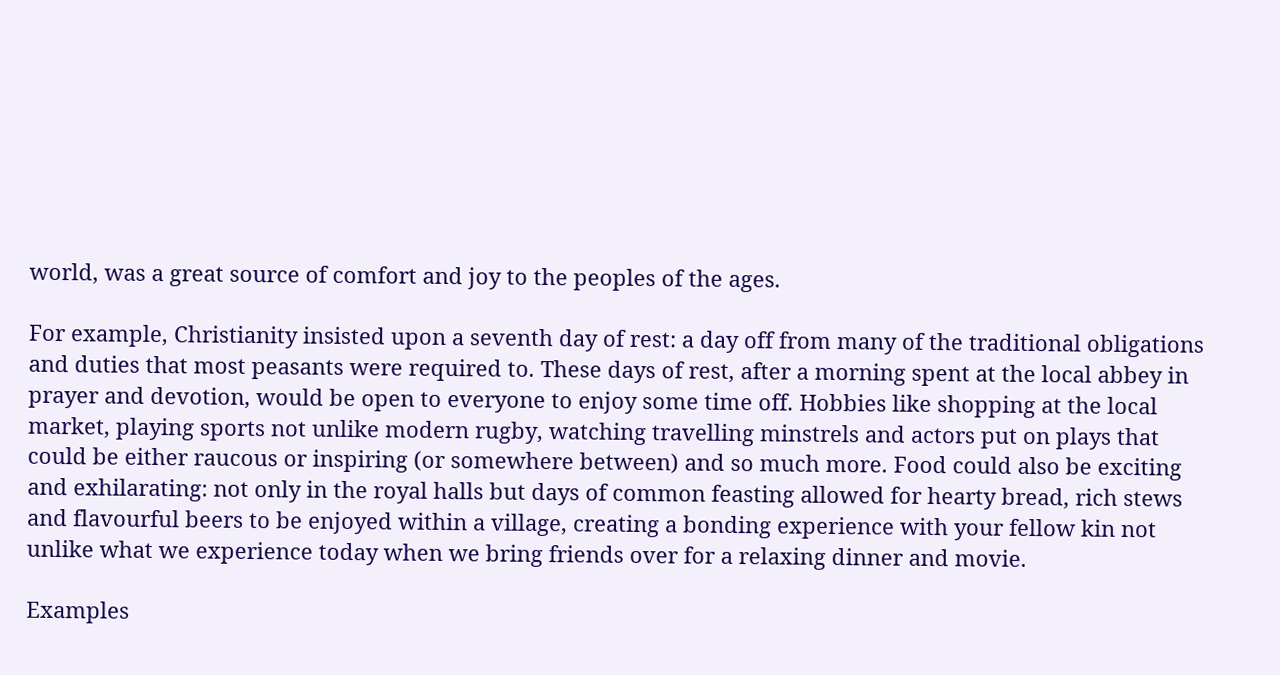world, was a great source of comfort and joy to the peoples of the ages.

For example, Christianity insisted upon a seventh day of rest: a day off from many of the traditional obligations and duties that most peasants were required to. These days of rest, after a morning spent at the local abbey in prayer and devotion, would be open to everyone to enjoy some time off. Hobbies like shopping at the local market, playing sports not unlike modern rugby, watching travelling minstrels and actors put on plays that could be either raucous or inspiring (or somewhere between) and so much more. Food could also be exciting and exhilarating: not only in the royal halls but days of common feasting allowed for hearty bread, rich stews and flavourful beers to be enjoyed within a village, creating a bonding experience with your fellow kin not unlike what we experience today when we bring friends over for a relaxing dinner and movie.

Examples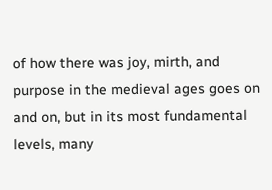of how there was joy, mirth, and purpose in the medieval ages goes on and on, but in its most fundamental levels, many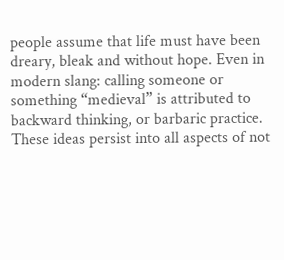people assume that life must have been dreary, bleak and without hope. Even in modern slang: calling someone or something “medieval” is attributed to backward thinking, or barbaric practice. These ideas persist into all aspects of not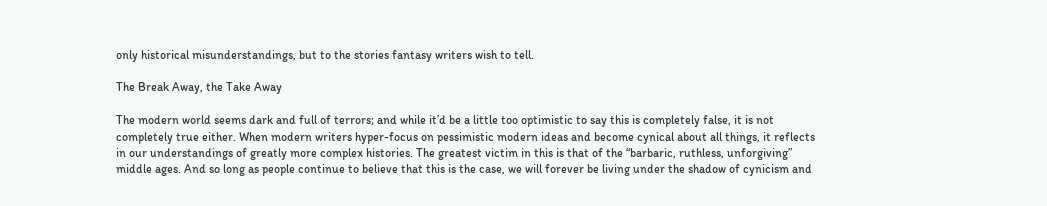only historical misunderstandings, but to the stories fantasy writers wish to tell.

The Break Away, the Take Away

The modern world seems dark and full of terrors; and while it’d be a little too optimistic to say this is completely false, it is not completely true either. When modern writers hyper-focus on pessimistic modern ideas and become cynical about all things, it reflects in our understandings of greatly more complex histories. The greatest victim in this is that of the “barbaric, ruthless, unforgiving” middle ages. And so long as people continue to believe that this is the case, we will forever be living under the shadow of cynicism and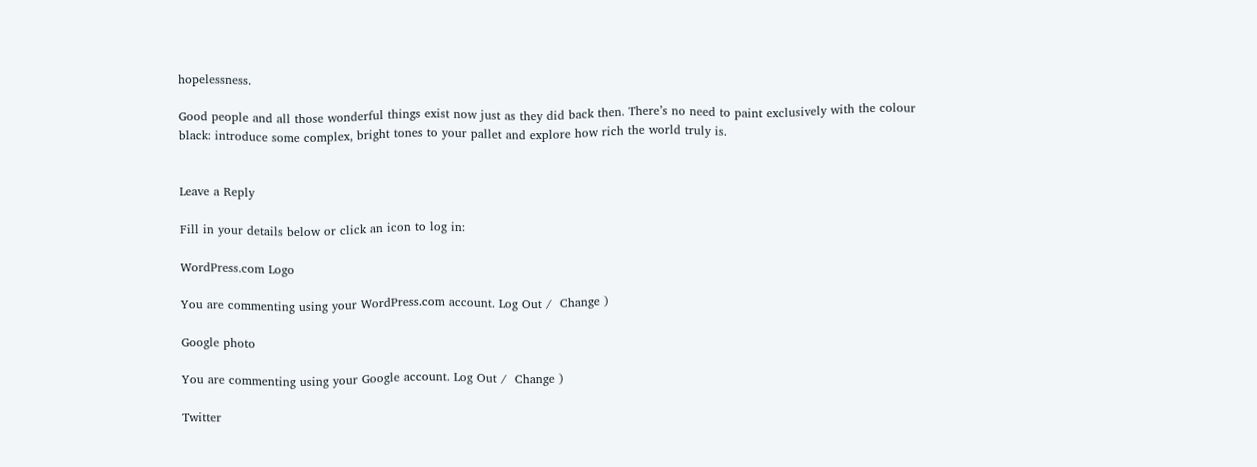hopelessness.

Good people and all those wonderful things exist now just as they did back then. There’s no need to paint exclusively with the colour black: introduce some complex, bright tones to your pallet and explore how rich the world truly is.


Leave a Reply

Fill in your details below or click an icon to log in:

WordPress.com Logo

You are commenting using your WordPress.com account. Log Out /  Change )

Google photo

You are commenting using your Google account. Log Out /  Change )

Twitter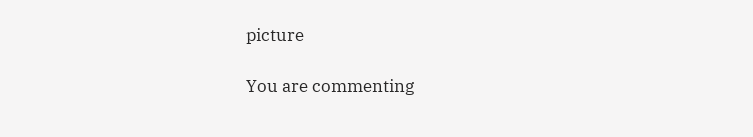picture

You are commenting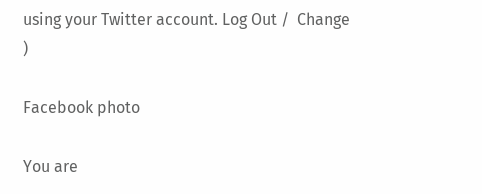using your Twitter account. Log Out /  Change )

Facebook photo

You are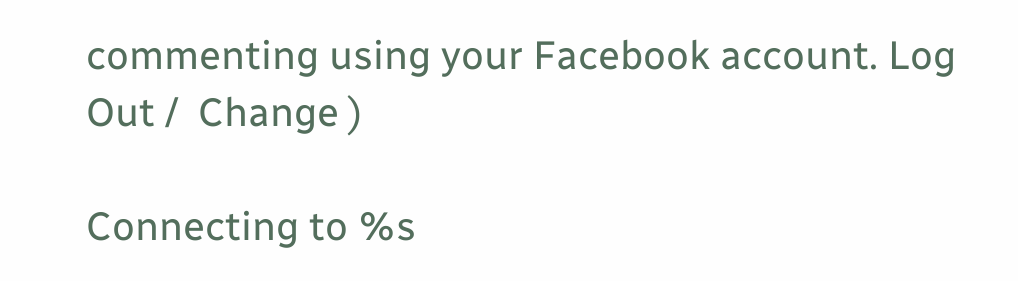commenting using your Facebook account. Log Out /  Change )

Connecting to %s